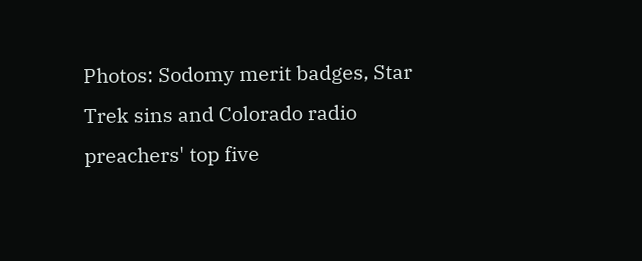Photos: Sodomy merit badges, Star Trek sins and Colorado radio preachers' top five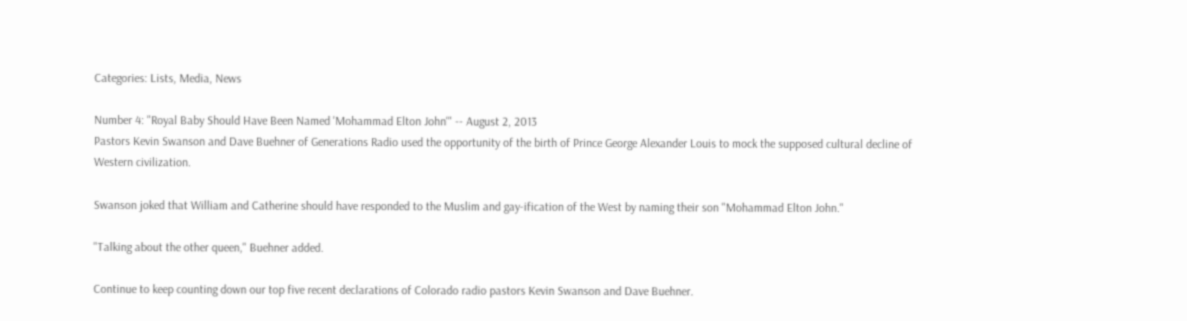Categories: Lists, Media, News

Number 4: "Royal Baby Should Have Been Named 'Mohammad Elton John'" -- August 2, 2013
Pastors Kevin Swanson and Dave Buehner of Generations Radio used the opportunity of the birth of Prince George Alexander Louis to mock the supposed cultural decline of Western civilization.

Swanson joked that William and Catherine should have responded to the Muslim and gay-ification of the West by naming their son "Mohammad Elton John."

"Talking about the other queen," Buehner added.

Continue to keep counting down our top five recent declarations of Colorado radio pastors Kevin Swanson and Dave Buehner.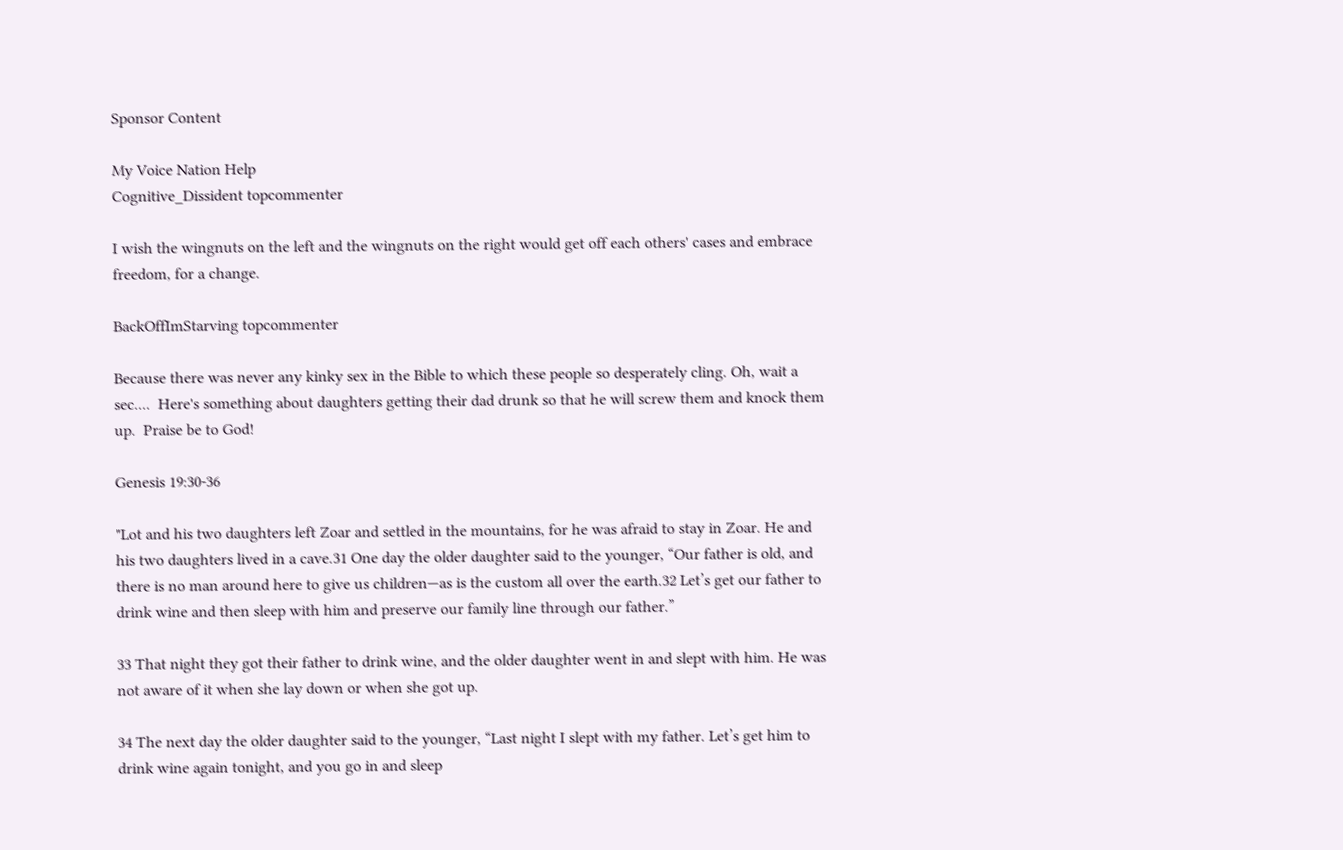Sponsor Content

My Voice Nation Help
Cognitive_Dissident topcommenter

I wish the wingnuts on the left and the wingnuts on the right would get off each others' cases and embrace freedom, for a change.

BackOffImStarving topcommenter

Because there was never any kinky sex in the Bible to which these people so desperately cling. Oh, wait a sec....  Here's something about daughters getting their dad drunk so that he will screw them and knock them up.  Praise be to God!

Genesis 19:30-36

"Lot and his two daughters left Zoar and settled in the mountains, for he was afraid to stay in Zoar. He and his two daughters lived in a cave.31 One day the older daughter said to the younger, “Our father is old, and there is no man around here to give us children—as is the custom all over the earth.32 Let’s get our father to drink wine and then sleep with him and preserve our family line through our father.”

33 That night they got their father to drink wine, and the older daughter went in and slept with him. He was not aware of it when she lay down or when she got up.

34 The next day the older daughter said to the younger, “Last night I slept with my father. Let’s get him to drink wine again tonight, and you go in and sleep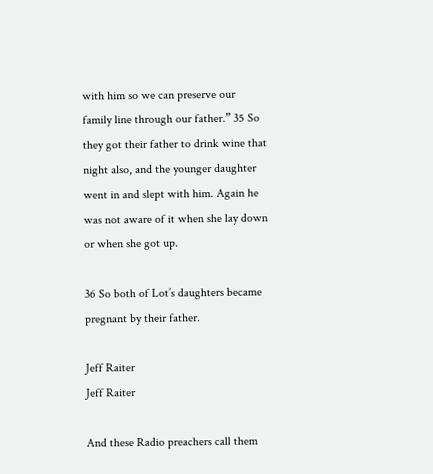with him so we can preserve our family line through our father.” 35 So they got their father to drink wine that night also, and the younger daughter went in and slept with him. Again he was not aware of it when she lay down or when she got up.

36 So both of Lot’s daughters became pregnant by their father.

Jeff Raiter
Jeff Raiter

And these Radio preachers call them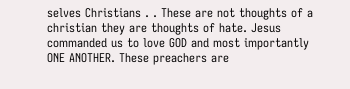selves Christians . . These are not thoughts of a christian they are thoughts of hate. Jesus commanded us to love GOD and most importantly ONE ANOTHER. These preachers are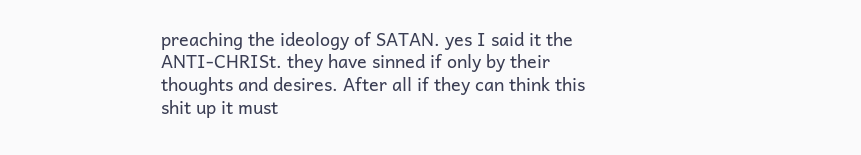preaching the ideology of SATAN. yes I said it the ANTI-CHRISt. they have sinned if only by their thoughts and desires. After all if they can think this shit up it must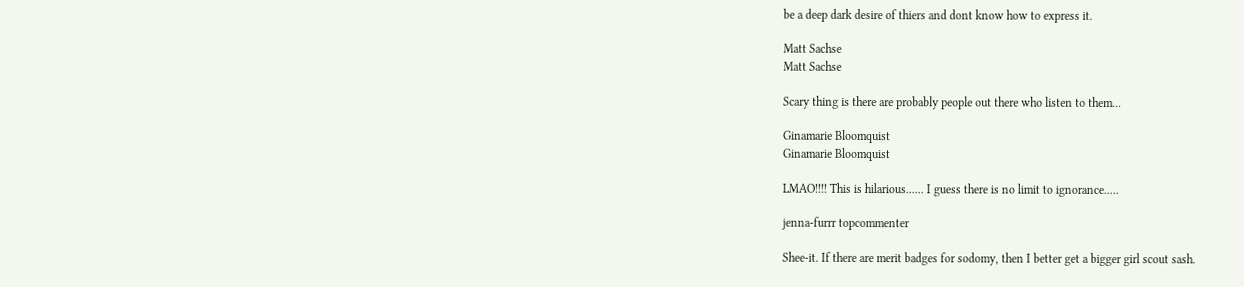be a deep dark desire of thiers and dont know how to express it.

Matt Sachse
Matt Sachse

Scary thing is there are probably people out there who listen to them...

Ginamarie Bloomquist
Ginamarie Bloomquist

LMAO!!!! This is hilarious...... I guess there is no limit to ignorance.....

jenna-furrr topcommenter

Shee-it. If there are merit badges for sodomy, then I better get a bigger girl scout sash.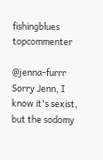fishingblues topcommenter

@jenna-furrr   Sorry Jenn, I know it's sexist, but the sodomy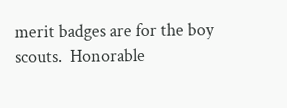merit badges are for the boy scouts.  Honorable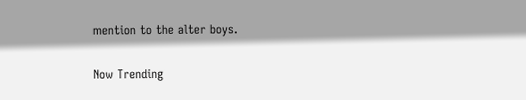mention to the alter boys.

Now Trending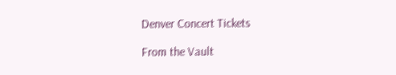Denver Concert Tickets

From the Vault